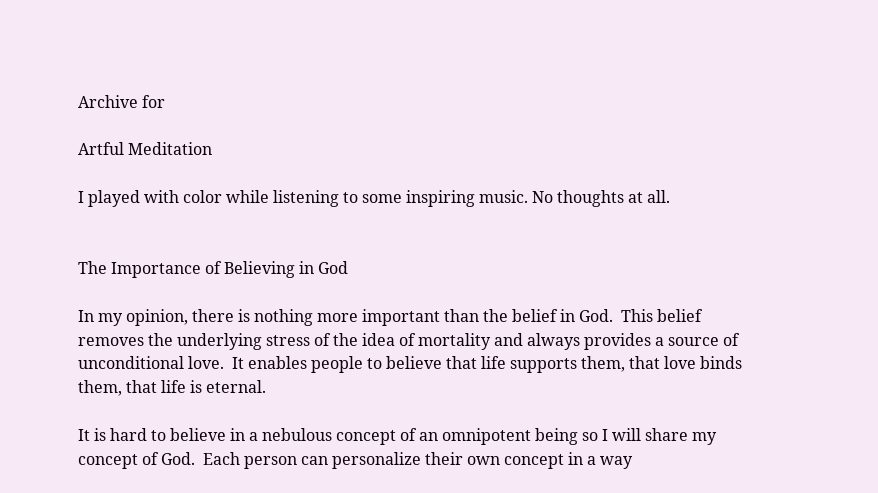Archive for

Artful Meditation

I played with color while listening to some inspiring music. No thoughts at all.


The Importance of Believing in God

In my opinion, there is nothing more important than the belief in God.  This belief removes the underlying stress of the idea of mortality and always provides a source of unconditional love.  It enables people to believe that life supports them, that love binds them, that life is eternal.

It is hard to believe in a nebulous concept of an omnipotent being so I will share my concept of God.  Each person can personalize their own concept in a way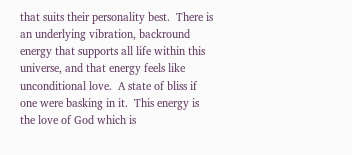that suits their personality best.  There is an underlying vibration, backround energy that supports all life within this universe, and that energy feels like unconditional love.  A state of bliss if one were basking in it.  This energy is the love of God which is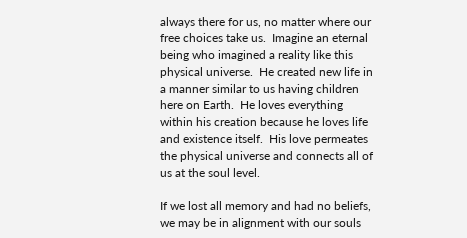always there for us, no matter where our free choices take us.  Imagine an eternal being who imagined a reality like this physical universe.  He created new life in a manner similar to us having children here on Earth.  He loves everything within his creation because he loves life and existence itself.  His love permeates the physical universe and connects all of us at the soul level.

If we lost all memory and had no beliefs, we may be in alignment with our souls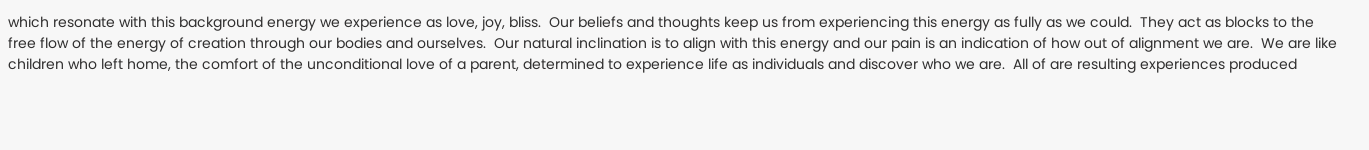which resonate with this background energy we experience as love, joy, bliss.  Our beliefs and thoughts keep us from experiencing this energy as fully as we could.  They act as blocks to the free flow of the energy of creation through our bodies and ourselves.  Our natural inclination is to align with this energy and our pain is an indication of how out of alignment we are.  We are like children who left home, the comfort of the unconditional love of a parent, determined to experience life as individuals and discover who we are.  All of are resulting experiences produced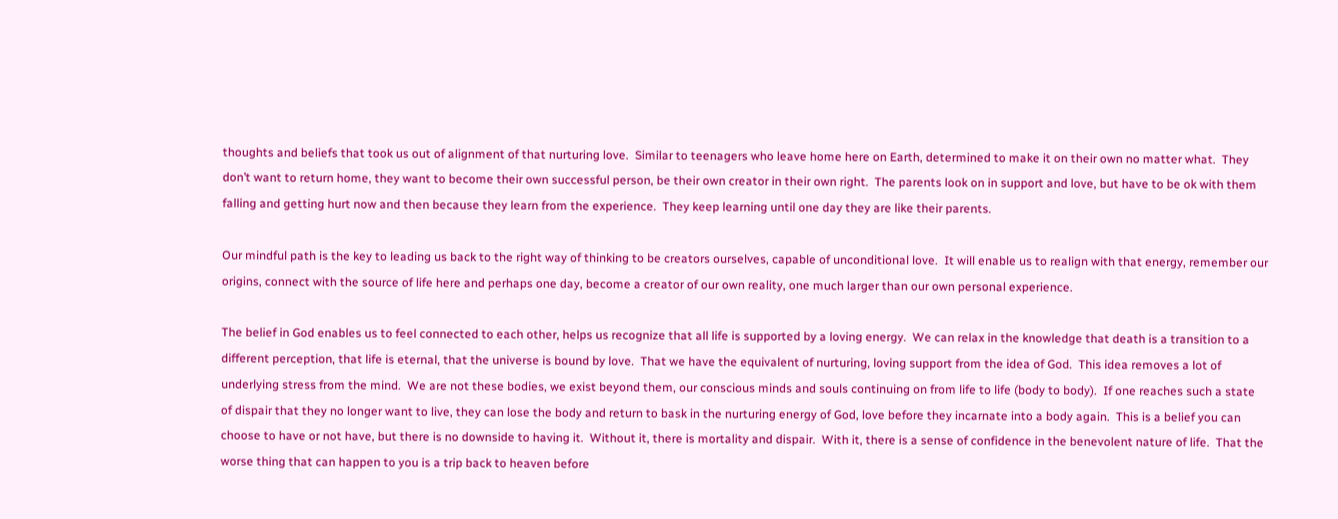thoughts and beliefs that took us out of alignment of that nurturing love.  Similar to teenagers who leave home here on Earth, determined to make it on their own no matter what.  They don’t want to return home, they want to become their own successful person, be their own creator in their own right.  The parents look on in support and love, but have to be ok with them falling and getting hurt now and then because they learn from the experience.  They keep learning until one day they are like their parents.

Our mindful path is the key to leading us back to the right way of thinking to be creators ourselves, capable of unconditional love.  It will enable us to realign with that energy, remember our origins, connect with the source of life here and perhaps one day, become a creator of our own reality, one much larger than our own personal experience.

The belief in God enables us to feel connected to each other, helps us recognize that all life is supported by a loving energy.  We can relax in the knowledge that death is a transition to a different perception, that life is eternal, that the universe is bound by love.  That we have the equivalent of nurturing, loving support from the idea of God.  This idea removes a lot of underlying stress from the mind.  We are not these bodies, we exist beyond them, our conscious minds and souls continuing on from life to life (body to body).  If one reaches such a state of dispair that they no longer want to live, they can lose the body and return to bask in the nurturing energy of God, love before they incarnate into a body again.  This is a belief you can choose to have or not have, but there is no downside to having it.  Without it, there is mortality and dispair.  With it, there is a sense of confidence in the benevolent nature of life.  That the worse thing that can happen to you is a trip back to heaven before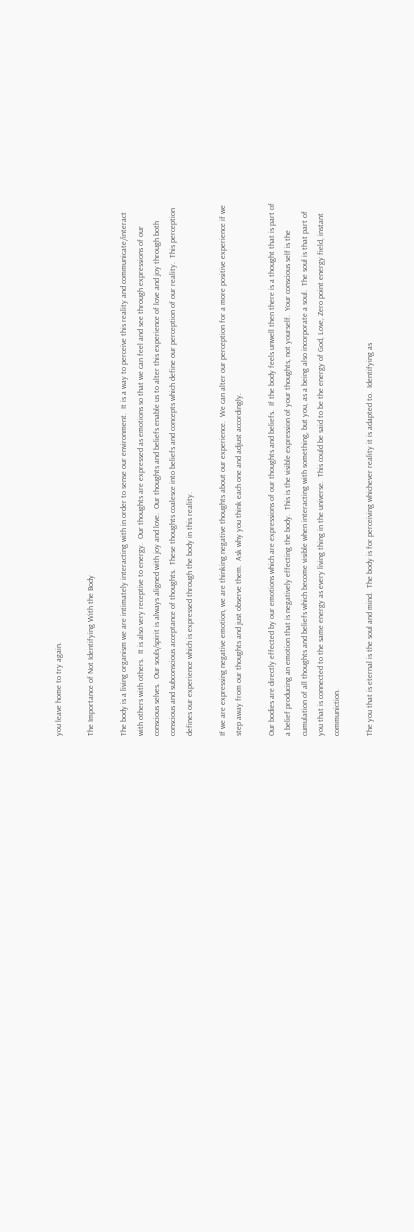you leave home to try again.

The Importance of Not Identifying With the Body

The body is a living organism we are intimately interacting with in order to sense our environment.  It is a way to perceive this reality and communicate/interact with others with others.  It is also very receptive to energy.  Our thoughts are expressed as emotions so that we can feel and see through expressions of our conscious selves.  Our souls/spirit is always aligned with joy and love.  Our thoughts and beliefs enable us to alter this experience of love and joy through both conscious and subconscious acceptance of thoughts.  These thoughts coalesce into beliefs and concepts which define our perception of our reality.  This perception defines our experience which is expressed through the body in this reality.

If we are expressing negative emotion, we are thinking negative thoughts about our experience.  We can alter our perception for a more positive experience if we step away from our thoughts and just observe them.  Ask why you think each one and adjust accordingly.

Our bodies are directly effected by our emotions which are expressions of our thoughts and beliefs.  If the body feels unwell then there is a thought that is part of a belief producing an emotion that is negatively effecting the body.  This is the visible expression of your thoughts, not yourself.  Your conscious self is the cumulation of all thoughts and beliefs which become visible when interacting with something, but you, as a being also incorporate a soul.  The soul is that part of you that is connected to the same energy as every living thing in the universe.  This could be said to be the energy of God, Love, Zero point energy field, instant communiction.

The you that is eternal is the soul and mind.  The body is for perceiving whichever reality it is adapted to.  Identifying as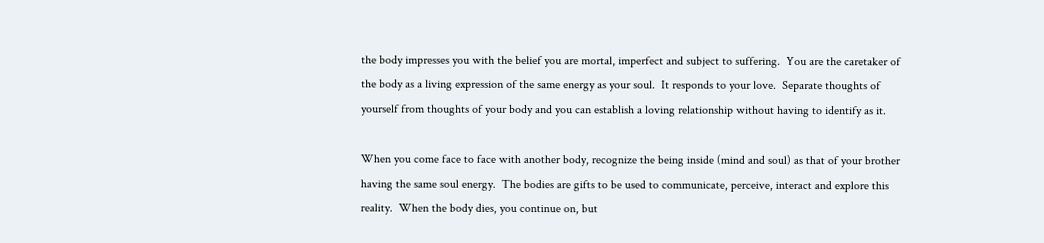the body impresses you with the belief you are mortal, imperfect and subject to suffering.  You are the caretaker of the body as a living expression of the same energy as your soul.  It responds to your love.  Separate thoughts of yourself from thoughts of your body and you can establish a loving relationship without having to identify as it.

When you come face to face with another body, recognize the being inside (mind and soul) as that of your brother having the same soul energy.  The bodies are gifts to be used to communicate, perceive, interact and explore this reality.  When the body dies, you continue on, but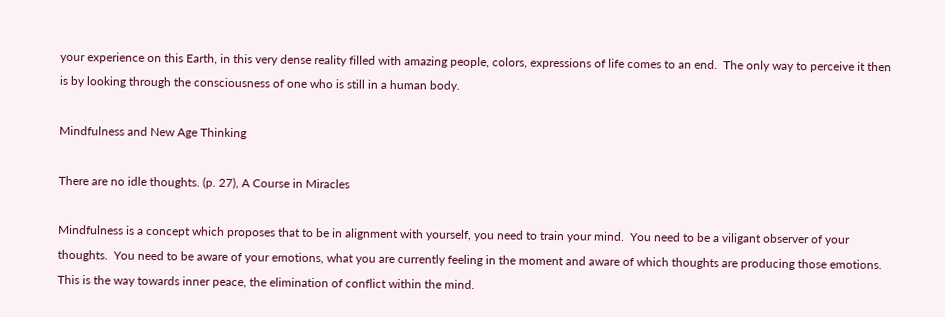your experience on this Earth, in this very dense reality filled with amazing people, colors, expressions of life comes to an end.  The only way to perceive it then is by looking through the consciousness of one who is still in a human body.

Mindfulness and New Age Thinking

There are no idle thoughts. (p. 27), A Course in Miracles

Mindfulness is a concept which proposes that to be in alignment with yourself, you need to train your mind.  You need to be a viligant observer of your thoughts.  You need to be aware of your emotions, what you are currently feeling in the moment and aware of which thoughts are producing those emotions.  This is the way towards inner peace, the elimination of conflict within the mind.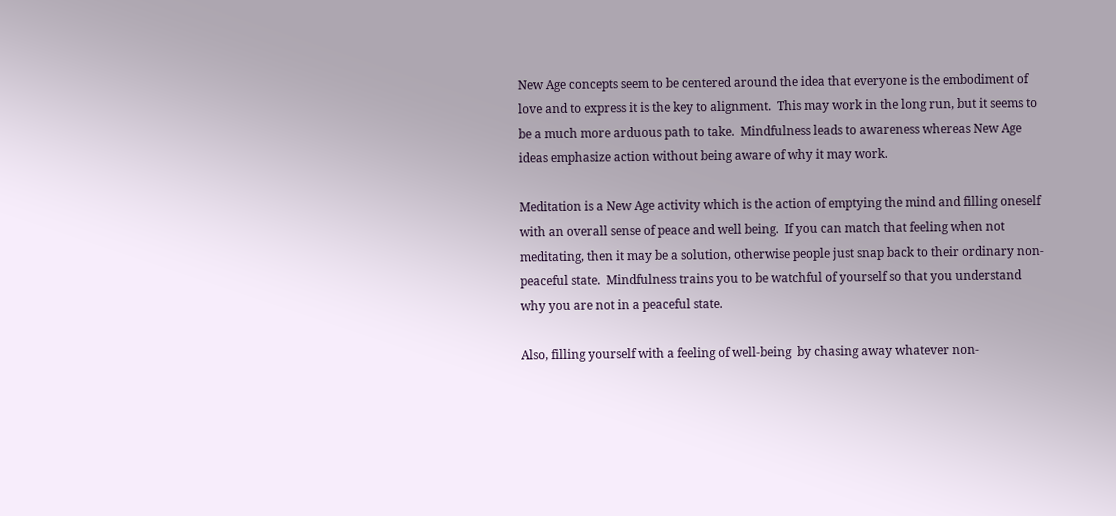New Age concepts seem to be centered around the idea that everyone is the embodiment of love and to express it is the key to alignment.  This may work in the long run, but it seems to be a much more arduous path to take.  Mindfulness leads to awareness whereas New Age ideas emphasize action without being aware of why it may work.

Meditation is a New Age activity which is the action of emptying the mind and filling oneself with an overall sense of peace and well being.  If you can match that feeling when not meditating, then it may be a solution, otherwise people just snap back to their ordinary non-peaceful state.  Mindfulness trains you to be watchful of yourself so that you understand why you are not in a peaceful state.

Also, filling yourself with a feeling of well-being  by chasing away whatever non-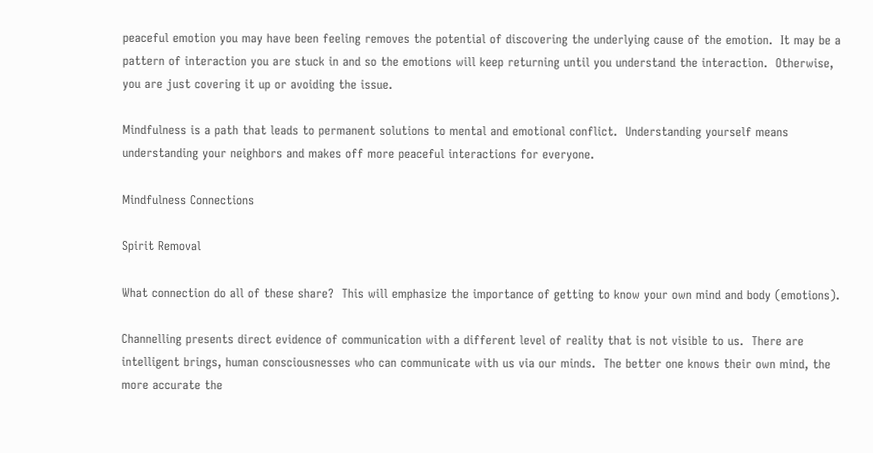peaceful emotion you may have been feeling removes the potential of discovering the underlying cause of the emotion.  It may be a pattern of interaction you are stuck in and so the emotions will keep returning until you understand the interaction.  Otherwise, you are just covering it up or avoiding the issue.

Mindfulness is a path that leads to permanent solutions to mental and emotional conflict.  Understanding yourself means understanding your neighbors and makes off more peaceful interactions for everyone.

Mindfulness Connections

Spirit Removal

What connection do all of these share?  This will emphasize the importance of getting to know your own mind and body (emotions).

Channelling presents direct evidence of communication with a different level of reality that is not visible to us.  There are intelligent brings, human consciousnesses who can communicate with us via our minds.  The better one knows their own mind, the more accurate the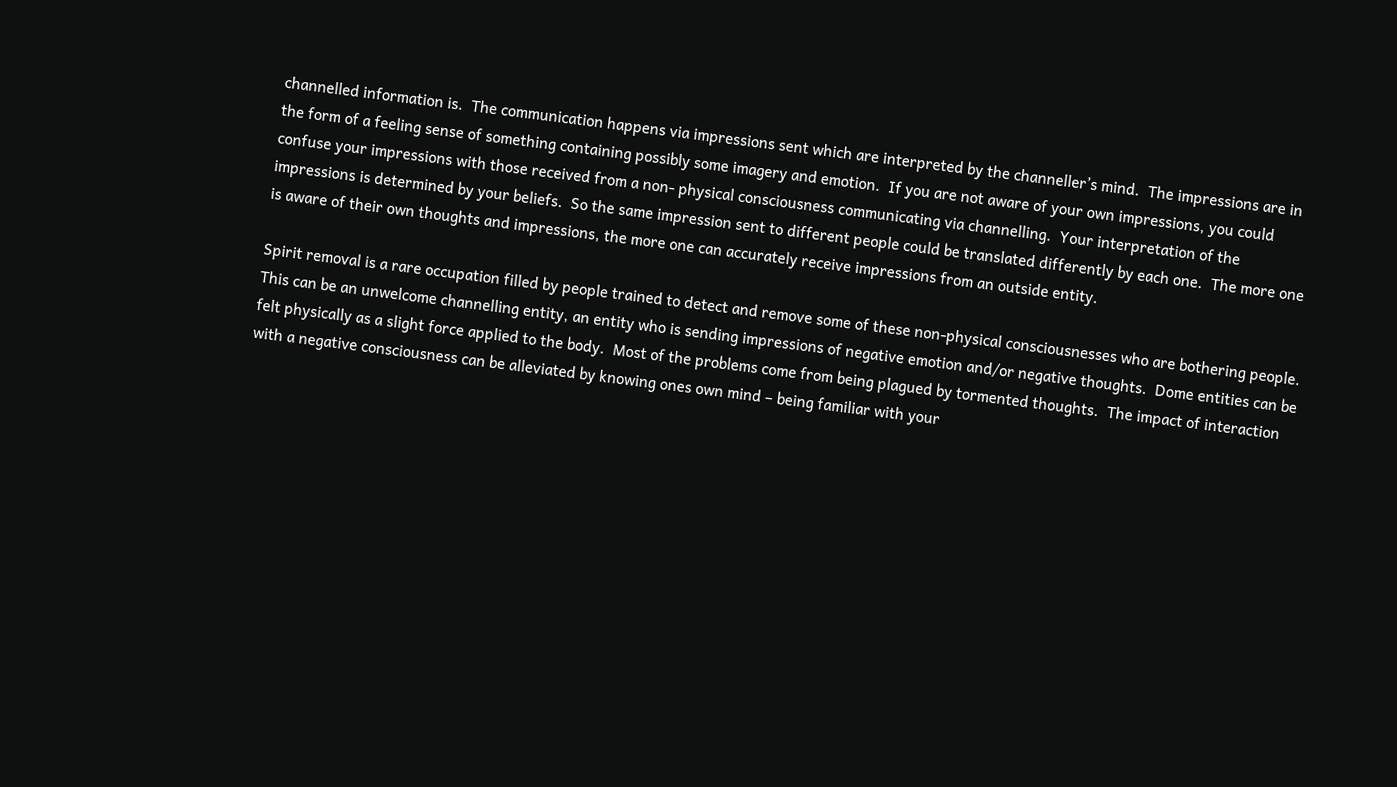channelled information is.  The communication happens via impressions sent which are interpreted by the channeller’s mind.  The impressions are in the form of a feeling sense of something containing possibly some imagery and emotion.  If you are not aware of your own impressions, you could confuse your impressions with those received from a non- physical consciousness communicating via channelling.  Your interpretation of the impressions is determined by your beliefs.  So the same impression sent to different people could be translated differently by each one.  The more one is aware of their own thoughts and impressions, the more one can accurately receive impressions from an outside entity.

Spirit removal is a rare occupation filled by people trained to detect and remove some of these non-physical consciousnesses who are bothering people.  This can be an unwelcome channelling entity, an entity who is sending impressions of negative emotion and/or negative thoughts.  Dome entities can be felt physically as a slight force applied to the body.  Most of the problems come from being plagued by tormented thoughts.  The impact of interaction with a negative consciousness can be alleviated by knowing ones own mind – being familiar with your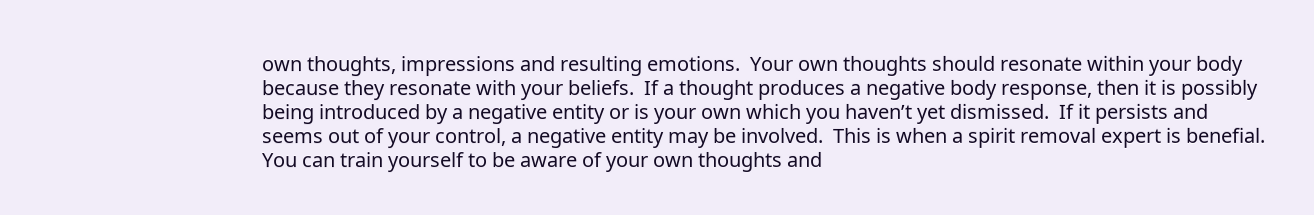own thoughts, impressions and resulting emotions.  Your own thoughts should resonate within your body because they resonate with your beliefs.  If a thought produces a negative body response, then it is possibly being introduced by a negative entity or is your own which you haven’t yet dismissed.  If it persists and seems out of your control, a negative entity may be involved.  This is when a spirit removal expert is benefial.  You can train yourself to be aware of your own thoughts and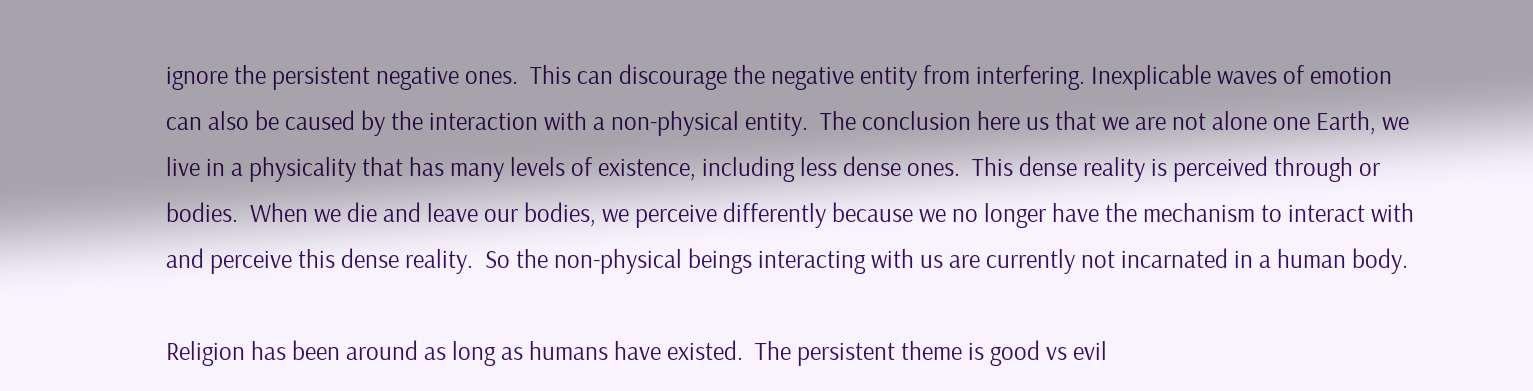ignore the persistent negative ones.  This can discourage the negative entity from interfering. Inexplicable waves of emotion can also be caused by the interaction with a non-physical entity.  The conclusion here us that we are not alone one Earth, we live in a physicality that has many levels of existence, including less dense ones.  This dense reality is perceived through or bodies.  When we die and leave our bodies, we perceive differently because we no longer have the mechanism to interact with and perceive this dense reality.  So the non-physical beings interacting with us are currently not incarnated in a human body.

Religion has been around as long as humans have existed.  The persistent theme is good vs evil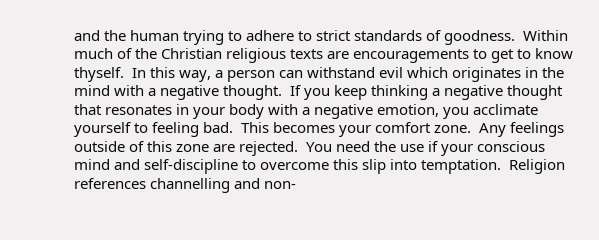and the human trying to adhere to strict standards of goodness.  Within much of the Christian religious texts are encouragements to get to know thyself.  In this way, a person can withstand evil which originates in the mind with a negative thought.  If you keep thinking a negative thought that resonates in your body with a negative emotion, you acclimate yourself to feeling bad.  This becomes your comfort zone.  Any feelings outside of this zone are rejected.  You need the use if your conscious mind and self-discipline to overcome this slip into temptation.  Religion references channelling and non-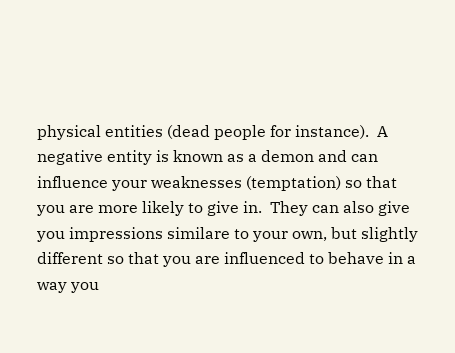physical entities (dead people for instance).  A negative entity is known as a demon and can influence your weaknesses (temptation) so that you are more likely to give in.  They can also give you impressions similare to your own, but slightly different so that you are influenced to behave in a way you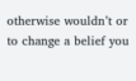otherwise wouldn’t or to change a belief you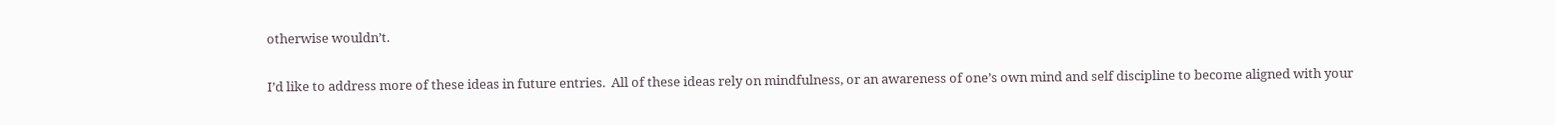otherwise wouldn’t.

I’d like to address more of these ideas in future entries.  All of these ideas rely on mindfulness, or an awareness of one’s own mind and self discipline to become aligned with your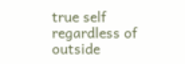true self regardless of outside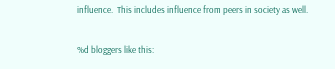influence.  This includes influence from peers in society as well.

%d bloggers like this: